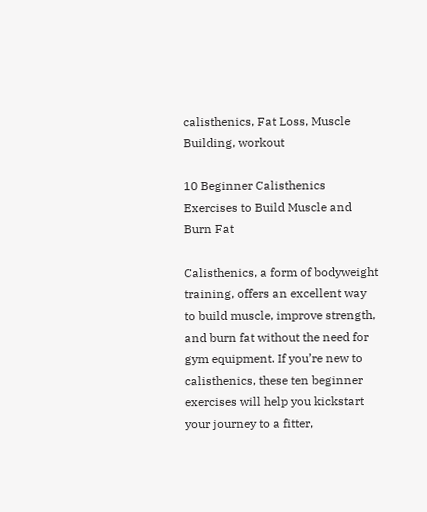calisthenics, Fat Loss, Muscle Building, workout

10 Beginner Calisthenics Exercises to Build Muscle and Burn Fat

Calisthenics, a form of bodyweight training, offers an excellent way to build muscle, improve strength, and burn fat without the need for gym equipment. If you’re new to calisthenics, these ten beginner exercises will help you kickstart your journey to a fitter,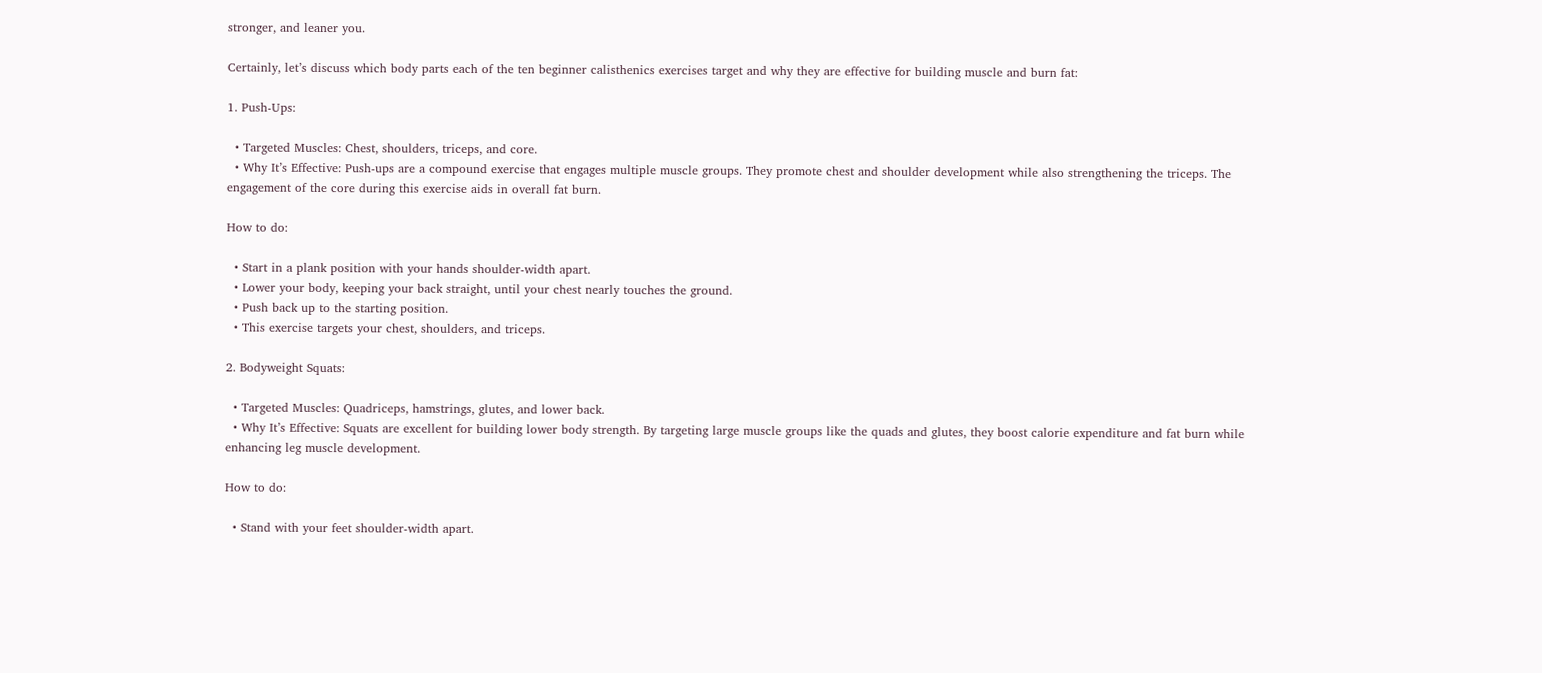stronger, and leaner you.

Certainly, let’s discuss which body parts each of the ten beginner calisthenics exercises target and why they are effective for building muscle and burn fat:

1. Push-Ups:

  • Targeted Muscles: Chest, shoulders, triceps, and core.
  • Why It’s Effective: Push-ups are a compound exercise that engages multiple muscle groups. They promote chest and shoulder development while also strengthening the triceps. The engagement of the core during this exercise aids in overall fat burn.

How to do:

  • Start in a plank position with your hands shoulder-width apart.
  • Lower your body, keeping your back straight, until your chest nearly touches the ground.
  • Push back up to the starting position.
  • This exercise targets your chest, shoulders, and triceps.

2. Bodyweight Squats:

  • Targeted Muscles: Quadriceps, hamstrings, glutes, and lower back.
  • Why It’s Effective: Squats are excellent for building lower body strength. By targeting large muscle groups like the quads and glutes, they boost calorie expenditure and fat burn while enhancing leg muscle development.

How to do:

  • Stand with your feet shoulder-width apart.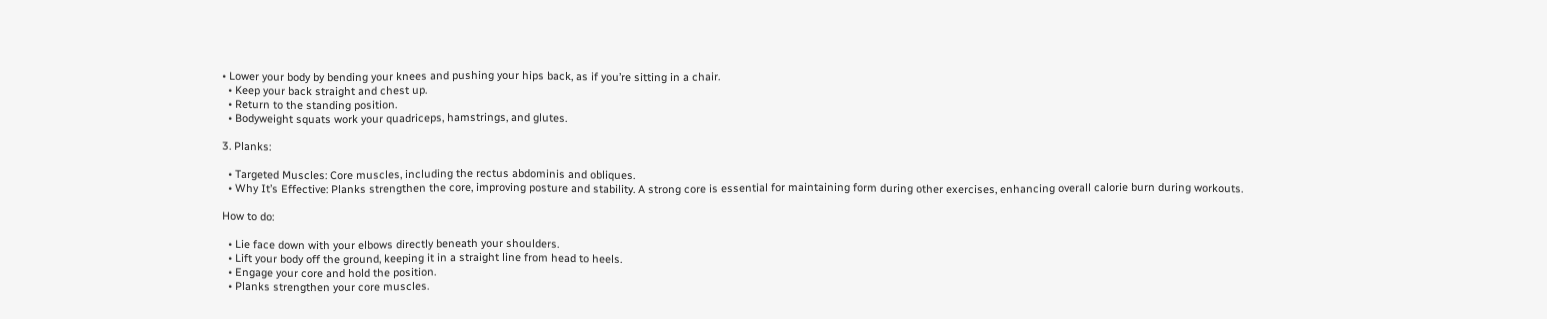• Lower your body by bending your knees and pushing your hips back, as if you’re sitting in a chair.
  • Keep your back straight and chest up.
  • Return to the standing position.
  • Bodyweight squats work your quadriceps, hamstrings, and glutes.

3. Planks:

  • Targeted Muscles: Core muscles, including the rectus abdominis and obliques.
  • Why It’s Effective: Planks strengthen the core, improving posture and stability. A strong core is essential for maintaining form during other exercises, enhancing overall calorie burn during workouts.

How to do:

  • Lie face down with your elbows directly beneath your shoulders.
  • Lift your body off the ground, keeping it in a straight line from head to heels.
  • Engage your core and hold the position.
  • Planks strengthen your core muscles.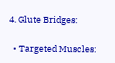4. Glute Bridges:

  • Targeted Muscles: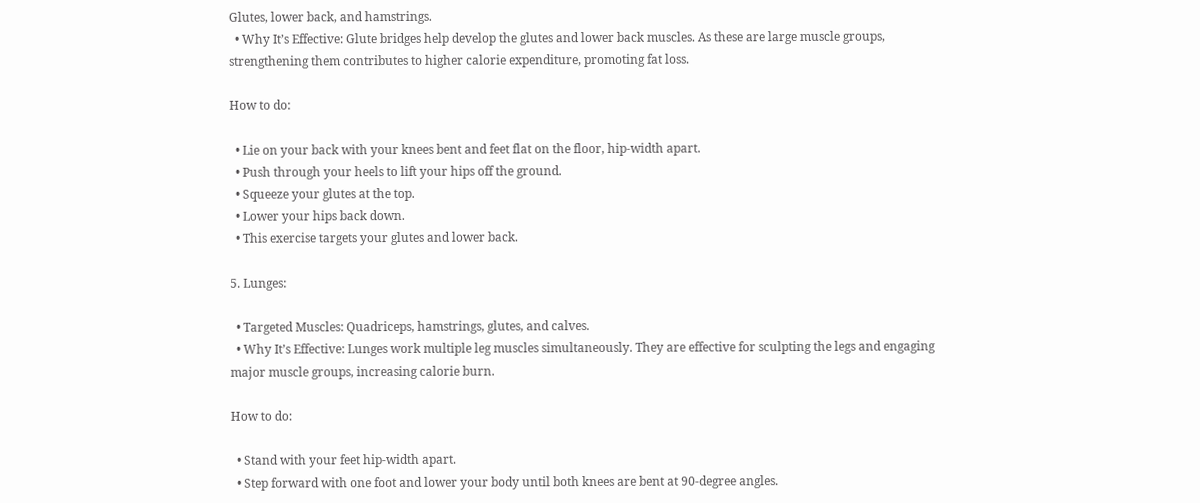Glutes, lower back, and hamstrings.
  • Why It’s Effective: Glute bridges help develop the glutes and lower back muscles. As these are large muscle groups, strengthening them contributes to higher calorie expenditure, promoting fat loss.

How to do:

  • Lie on your back with your knees bent and feet flat on the floor, hip-width apart.
  • Push through your heels to lift your hips off the ground.
  • Squeeze your glutes at the top.
  • Lower your hips back down.
  • This exercise targets your glutes and lower back.

5. Lunges:

  • Targeted Muscles: Quadriceps, hamstrings, glutes, and calves.
  • Why It’s Effective: Lunges work multiple leg muscles simultaneously. They are effective for sculpting the legs and engaging major muscle groups, increasing calorie burn.

How to do:

  • Stand with your feet hip-width apart.
  • Step forward with one foot and lower your body until both knees are bent at 90-degree angles.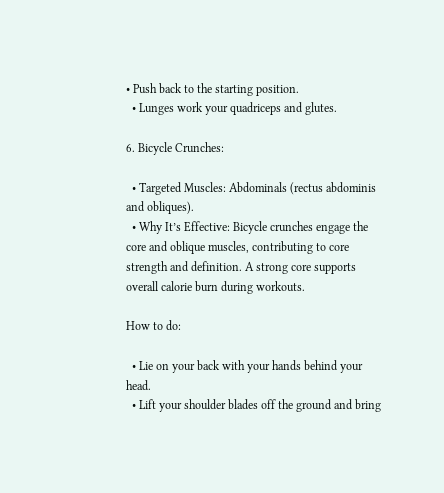• Push back to the starting position.
  • Lunges work your quadriceps and glutes.

6. Bicycle Crunches:

  • Targeted Muscles: Abdominals (rectus abdominis and obliques).
  • Why It’s Effective: Bicycle crunches engage the core and oblique muscles, contributing to core strength and definition. A strong core supports overall calorie burn during workouts.

How to do:

  • Lie on your back with your hands behind your head.
  • Lift your shoulder blades off the ground and bring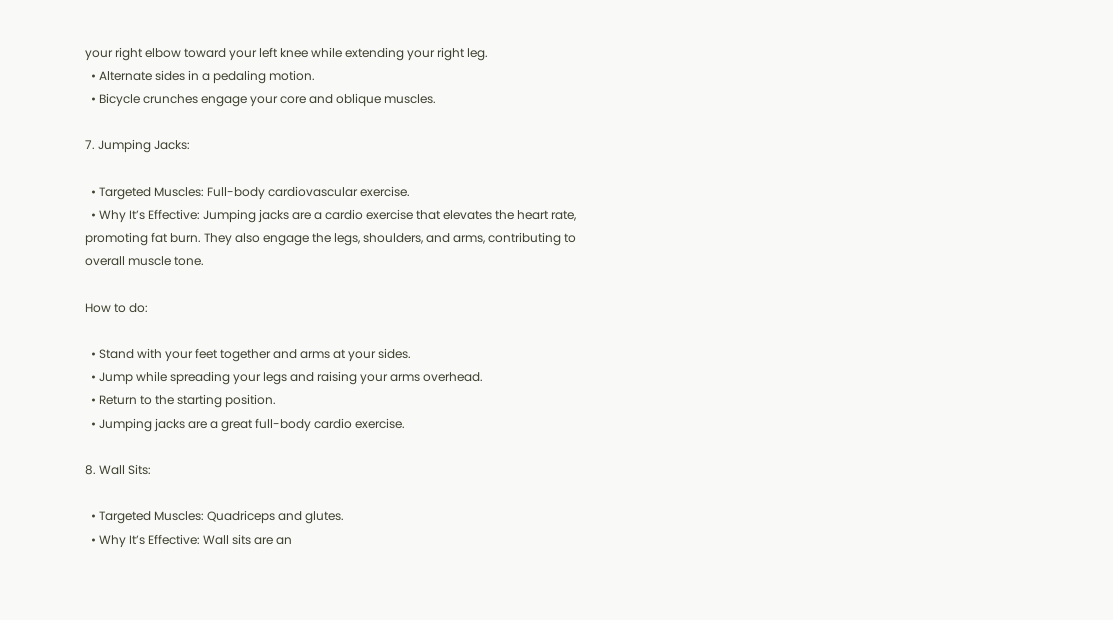your right elbow toward your left knee while extending your right leg.
  • Alternate sides in a pedaling motion.
  • Bicycle crunches engage your core and oblique muscles.

7. Jumping Jacks:

  • Targeted Muscles: Full-body cardiovascular exercise.
  • Why It’s Effective: Jumping jacks are a cardio exercise that elevates the heart rate, promoting fat burn. They also engage the legs, shoulders, and arms, contributing to overall muscle tone.

How to do:

  • Stand with your feet together and arms at your sides.
  • Jump while spreading your legs and raising your arms overhead.
  • Return to the starting position.
  • Jumping jacks are a great full-body cardio exercise.

8. Wall Sits:

  • Targeted Muscles: Quadriceps and glutes.
  • Why It’s Effective: Wall sits are an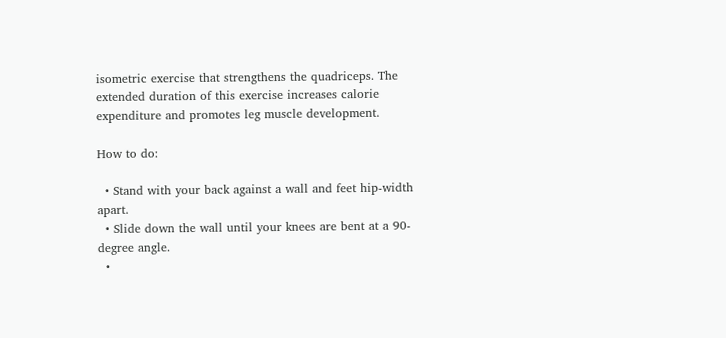isometric exercise that strengthens the quadriceps. The extended duration of this exercise increases calorie expenditure and promotes leg muscle development.

How to do:

  • Stand with your back against a wall and feet hip-width apart.
  • Slide down the wall until your knees are bent at a 90-degree angle.
  •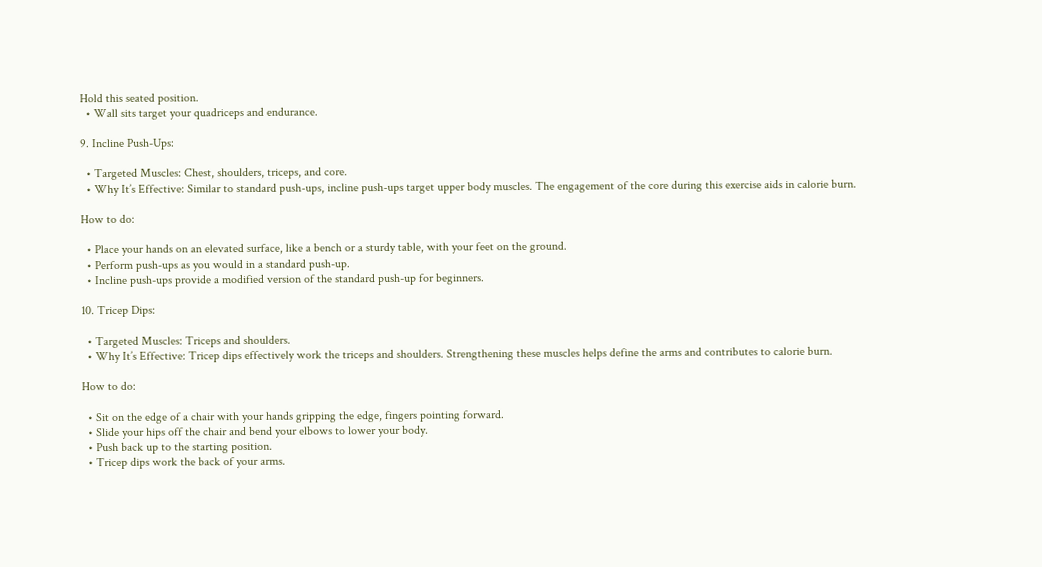Hold this seated position.
  • Wall sits target your quadriceps and endurance.

9. Incline Push-Ups:

  • Targeted Muscles: Chest, shoulders, triceps, and core.
  • Why It’s Effective: Similar to standard push-ups, incline push-ups target upper body muscles. The engagement of the core during this exercise aids in calorie burn.

How to do:

  • Place your hands on an elevated surface, like a bench or a sturdy table, with your feet on the ground.
  • Perform push-ups as you would in a standard push-up.
  • Incline push-ups provide a modified version of the standard push-up for beginners.

10. Tricep Dips:

  • Targeted Muscles: Triceps and shoulders.
  • Why It’s Effective: Tricep dips effectively work the triceps and shoulders. Strengthening these muscles helps define the arms and contributes to calorie burn.

How to do:

  • Sit on the edge of a chair with your hands gripping the edge, fingers pointing forward.
  • Slide your hips off the chair and bend your elbows to lower your body.
  • Push back up to the starting position.
  • Tricep dips work the back of your arms.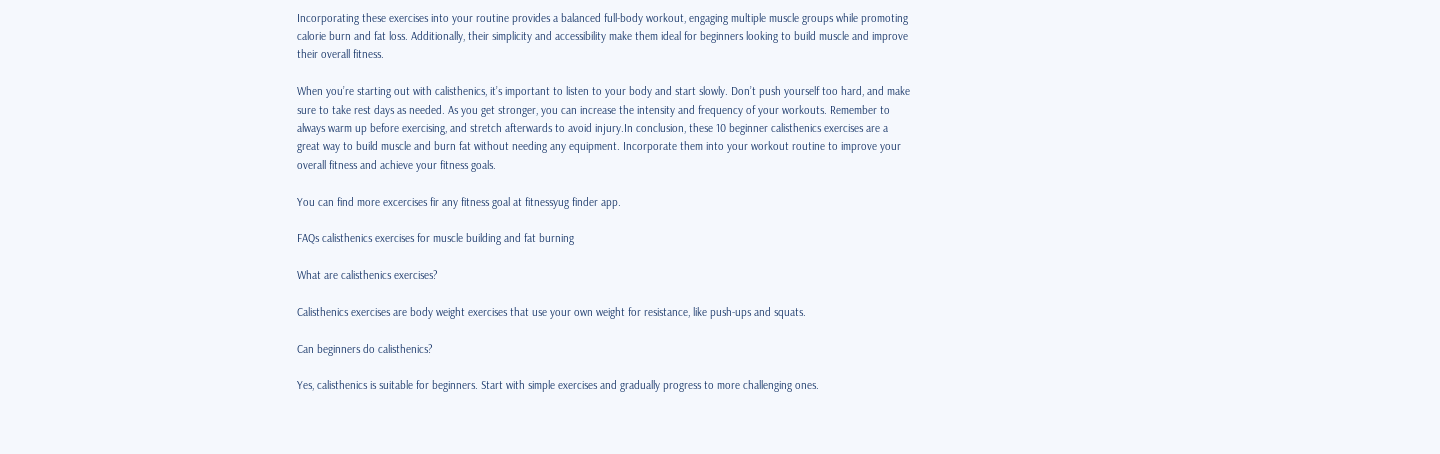Incorporating these exercises into your routine provides a balanced full-body workout, engaging multiple muscle groups while promoting calorie burn and fat loss. Additionally, their simplicity and accessibility make them ideal for beginners looking to build muscle and improve their overall fitness.

When you’re starting out with calisthenics, it’s important to listen to your body and start slowly. Don’t push yourself too hard, and make sure to take rest days as needed. As you get stronger, you can increase the intensity and frequency of your workouts. Remember to always warm up before exercising, and stretch afterwards to avoid injury.In conclusion, these 10 beginner calisthenics exercises are a great way to build muscle and burn fat without needing any equipment. Incorporate them into your workout routine to improve your overall fitness and achieve your fitness goals.

You can find more excercises fir any fitness goal at fitnessyug finder app.

FAQs calisthenics exercises for muscle building and fat burning

What are calisthenics exercises?

Calisthenics exercises are body weight exercises that use your own weight for resistance, like push-ups and squats.

Can beginners do calisthenics?

Yes, calisthenics is suitable for beginners. Start with simple exercises and gradually progress to more challenging ones.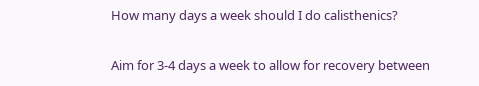How many days a week should I do calisthenics?

Aim for 3-4 days a week to allow for recovery between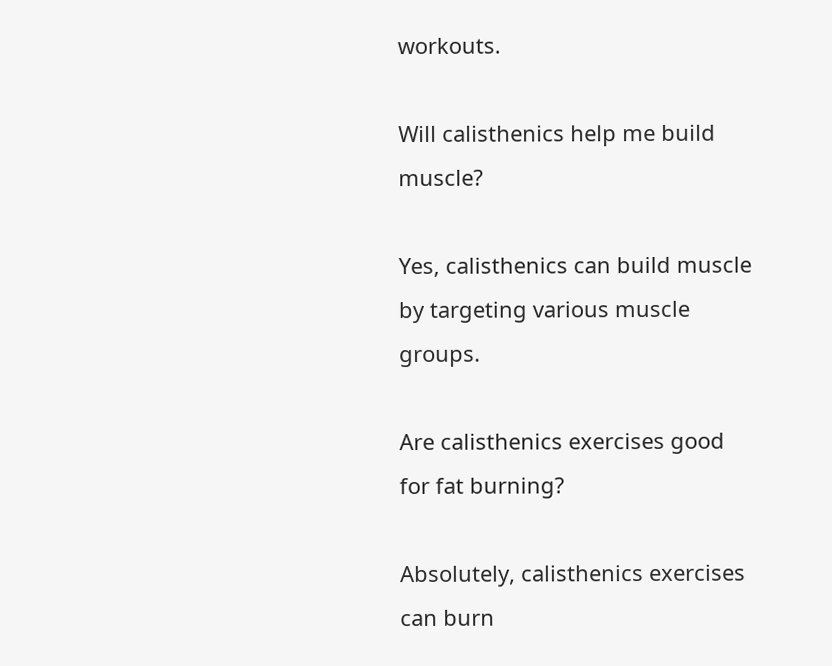workouts.

Will calisthenics help me build muscle?

Yes, calisthenics can build muscle by targeting various muscle groups.

Are calisthenics exercises good for fat burning?

Absolutely, calisthenics exercises can burn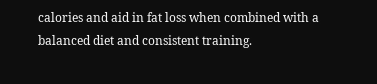calories and aid in fat loss when combined with a balanced diet and consistent training.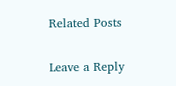Related Posts

Leave a Reply